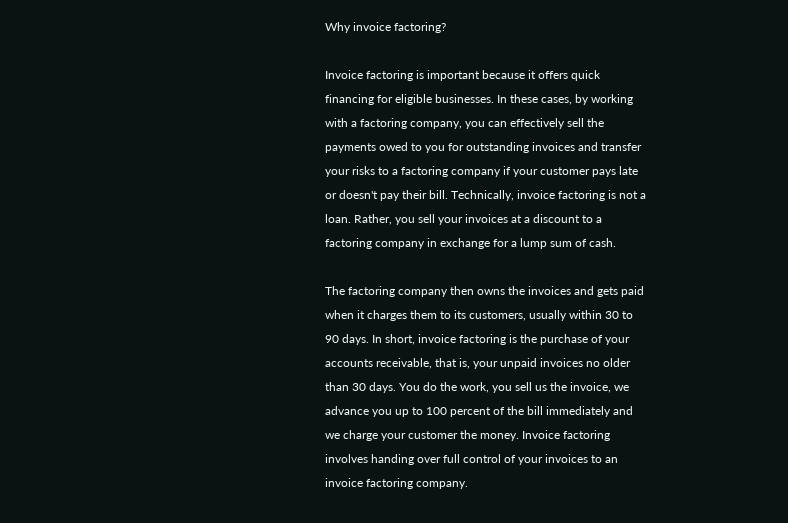Why invoice factoring?

Invoice factoring is important because it offers quick financing for eligible businesses. In these cases, by working with a factoring company, you can effectively sell the payments owed to you for outstanding invoices and transfer your risks to a factoring company if your customer pays late or doesn't pay their bill. Technically, invoice factoring is not a loan. Rather, you sell your invoices at a discount to a factoring company in exchange for a lump sum of cash.

The factoring company then owns the invoices and gets paid when it charges them to its customers, usually within 30 to 90 days. In short, invoice factoring is the purchase of your accounts receivable, that is, your unpaid invoices no older than 30 days. You do the work, you sell us the invoice, we advance you up to 100 percent of the bill immediately and we charge your customer the money. Invoice factoring involves handing over full control of your invoices to an invoice factoring company.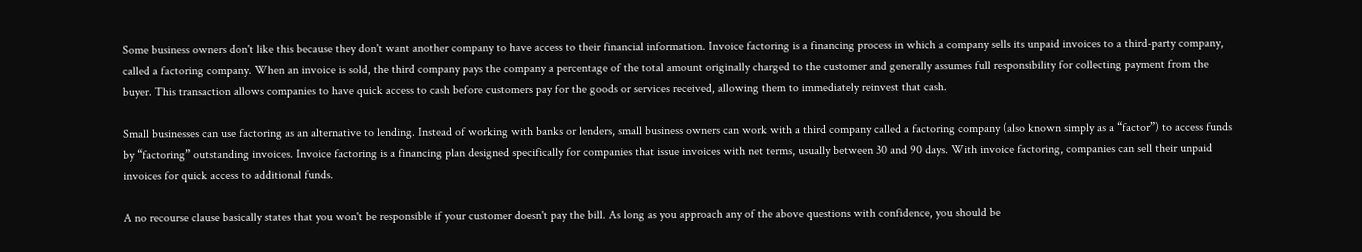Some business owners don't like this because they don't want another company to have access to their financial information. Invoice factoring is a financing process in which a company sells its unpaid invoices to a third-party company, called a factoring company. When an invoice is sold, the third company pays the company a percentage of the total amount originally charged to the customer and generally assumes full responsibility for collecting payment from the buyer. This transaction allows companies to have quick access to cash before customers pay for the goods or services received, allowing them to immediately reinvest that cash.

Small businesses can use factoring as an alternative to lending. Instead of working with banks or lenders, small business owners can work with a third company called a factoring company (also known simply as a “factor”) to access funds by “factoring” outstanding invoices. Invoice factoring is a financing plan designed specifically for companies that issue invoices with net terms, usually between 30 and 90 days. With invoice factoring, companies can sell their unpaid invoices for quick access to additional funds.

A no recourse clause basically states that you won't be responsible if your customer doesn't pay the bill. As long as you approach any of the above questions with confidence, you should be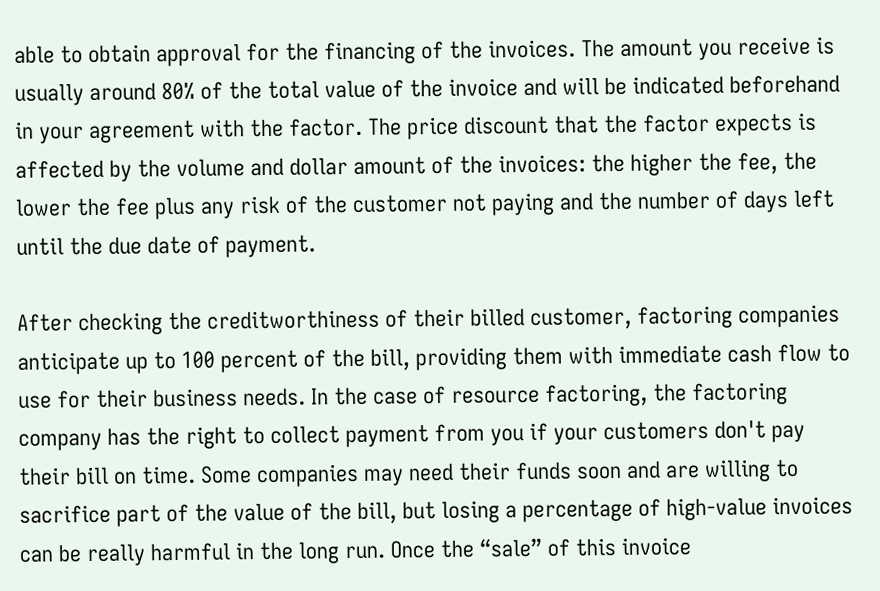able to obtain approval for the financing of the invoices. The amount you receive is usually around 80% of the total value of the invoice and will be indicated beforehand in your agreement with the factor. The price discount that the factor expects is affected by the volume and dollar amount of the invoices: the higher the fee, the lower the fee plus any risk of the customer not paying and the number of days left until the due date of payment.

After checking the creditworthiness of their billed customer, factoring companies anticipate up to 100 percent of the bill, providing them with immediate cash flow to use for their business needs. In the case of resource factoring, the factoring company has the right to collect payment from you if your customers don't pay their bill on time. Some companies may need their funds soon and are willing to sacrifice part of the value of the bill, but losing a percentage of high-value invoices can be really harmful in the long run. Once the “sale” of this invoice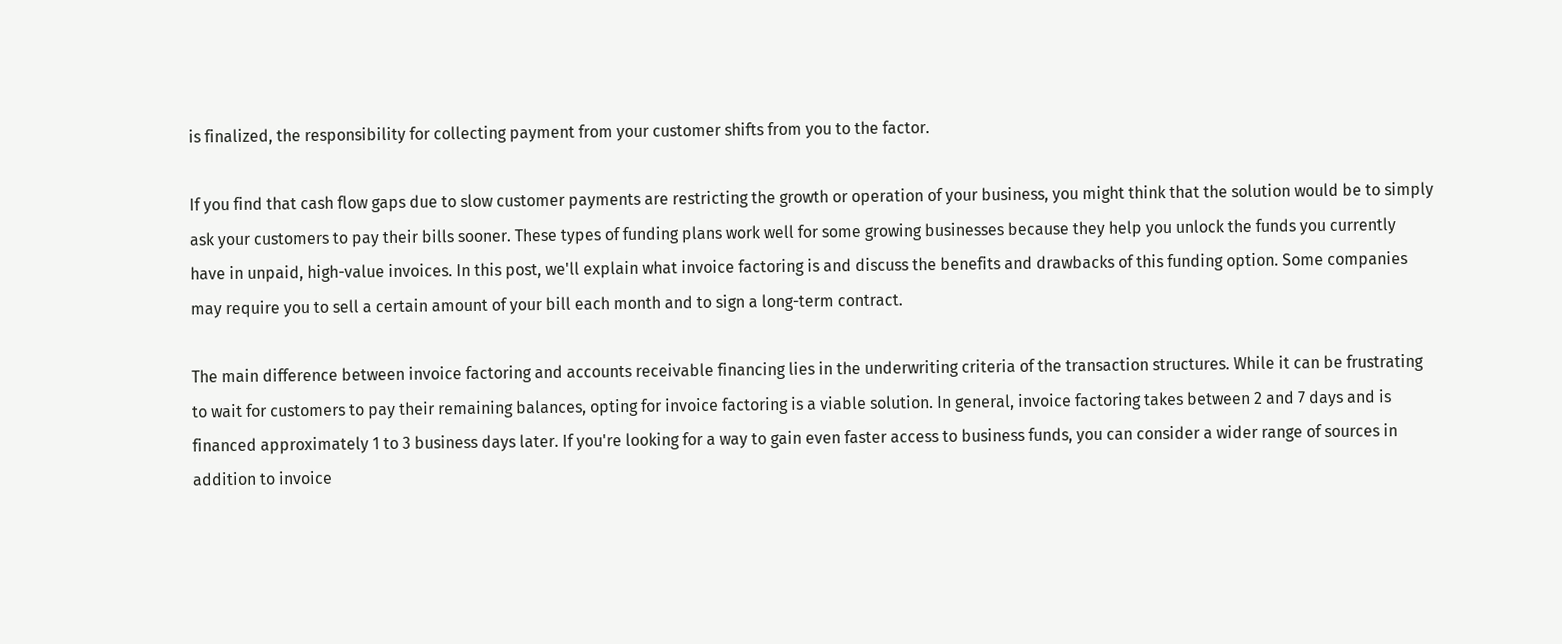is finalized, the responsibility for collecting payment from your customer shifts from you to the factor.

If you find that cash flow gaps due to slow customer payments are restricting the growth or operation of your business, you might think that the solution would be to simply ask your customers to pay their bills sooner. These types of funding plans work well for some growing businesses because they help you unlock the funds you currently have in unpaid, high-value invoices. In this post, we'll explain what invoice factoring is and discuss the benefits and drawbacks of this funding option. Some companies may require you to sell a certain amount of your bill each month and to sign a long-term contract.

The main difference between invoice factoring and accounts receivable financing lies in the underwriting criteria of the transaction structures. While it can be frustrating to wait for customers to pay their remaining balances, opting for invoice factoring is a viable solution. In general, invoice factoring takes between 2 and 7 days and is financed approximately 1 to 3 business days later. If you're looking for a way to gain even faster access to business funds, you can consider a wider range of sources in addition to invoice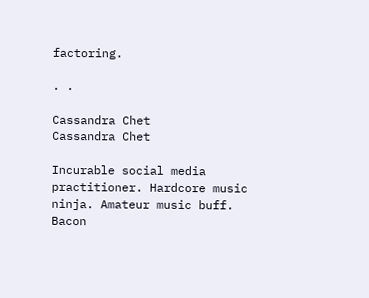factoring.

. .

Cassandra Chet
Cassandra Chet

Incurable social media practitioner. Hardcore music ninja. Amateur music buff. Bacon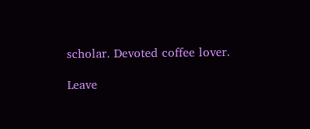scholar. Devoted coffee lover.

Leave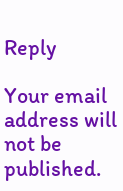Reply

Your email address will not be published.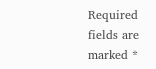Required fields are marked *